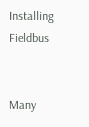Installing Fieldbus


Many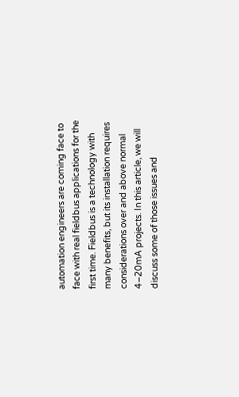automation engineers are coming face to face with real fieldbus applications for the first time. Fieldbus is a technology with many benefits, but its installation requires considerations over and above normal 4–20mA projects. In this article, we will discuss some of those issues and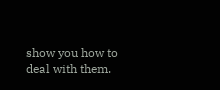show you how to deal with them.